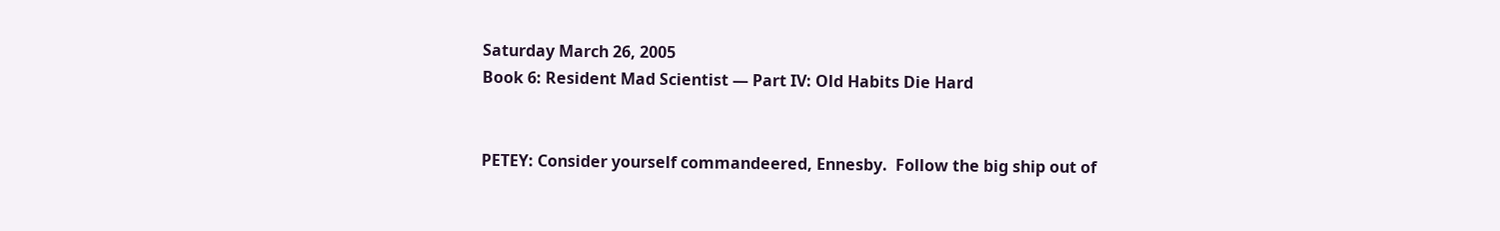Saturday March 26, 2005
Book 6: Resident Mad Scientist — Part IV: Old Habits Die Hard


PETEY: Consider yourself commandeered, Ennesby.  Follow the big ship out of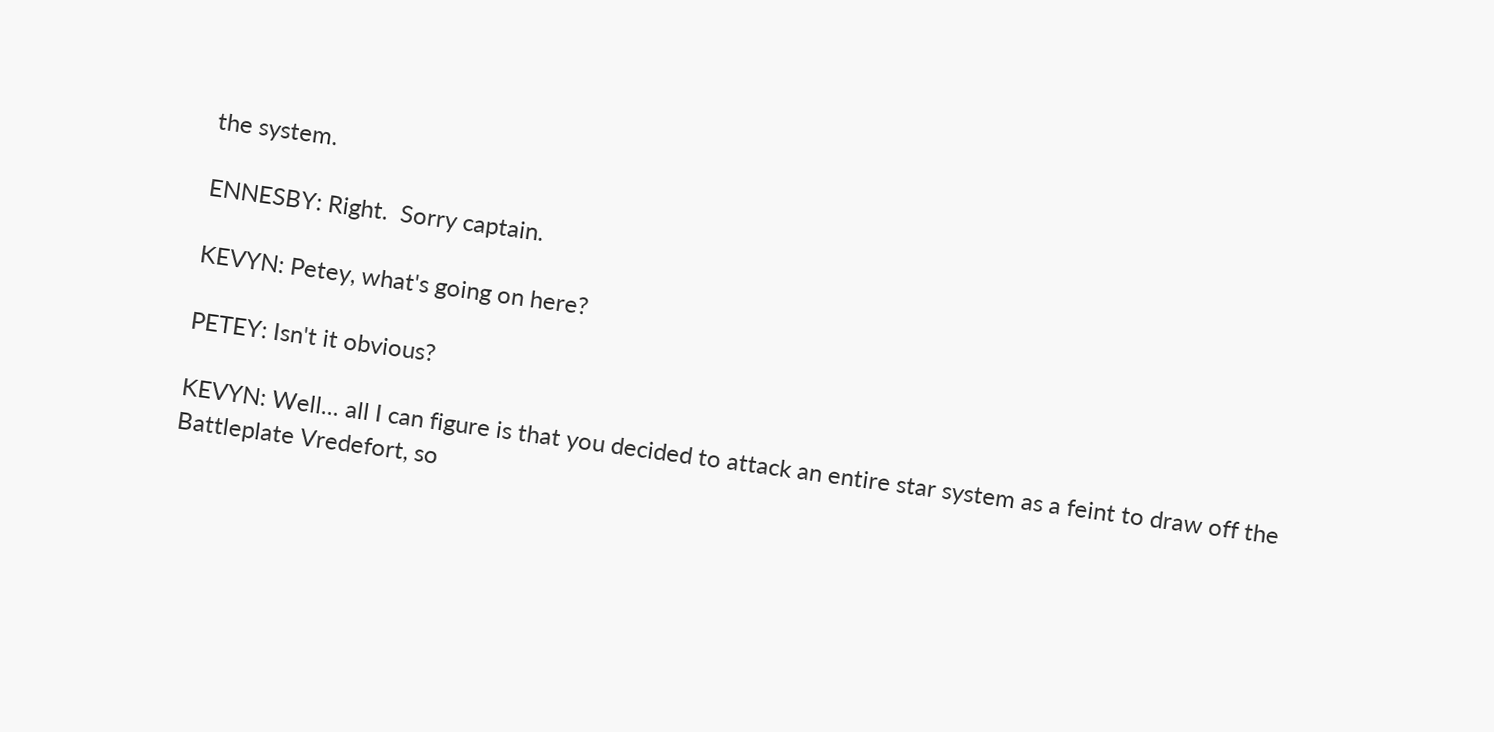the system.

ENNESBY: Right.  Sorry captain.

KEVYN: Petey, what's going on here?

PETEY: Isn't it obvious?

KEVYN: Well... all I can figure is that you decided to attack an entire star system as a feint to draw off the Battleplate Vredefort, so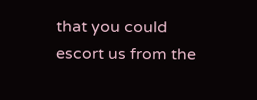that you could escort us from the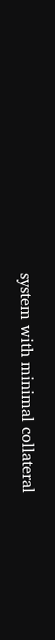system with minimal collateral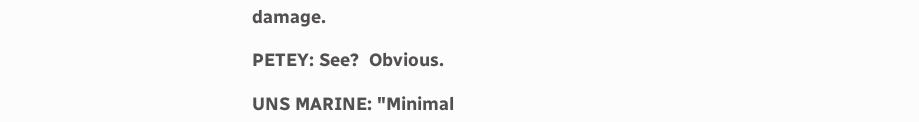damage.

PETEY: See?  Obvious.

UNS MARINE: "Minimal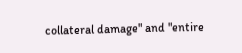collateral damage" and "entire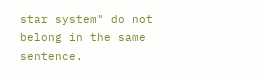star system" do not belong in the same sentence.